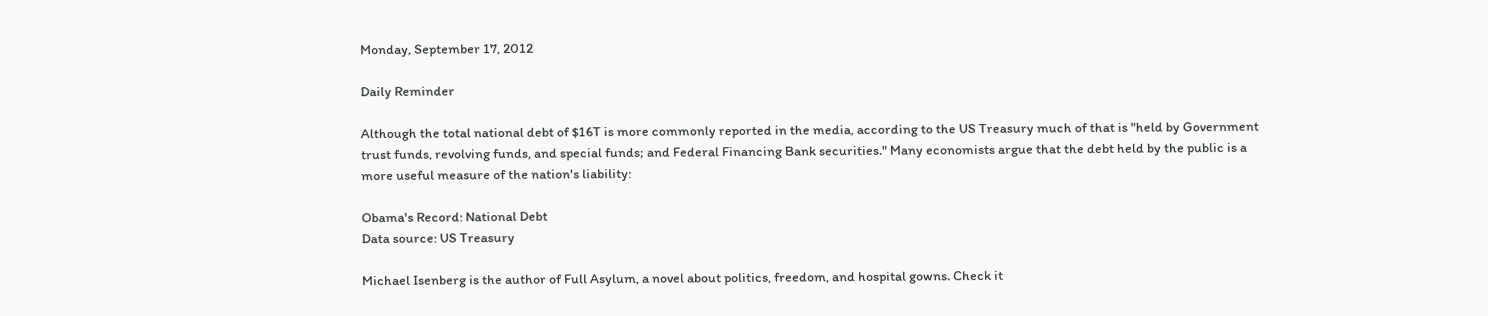Monday, September 17, 2012

Daily Reminder

Although the total national debt of $16T is more commonly reported in the media, according to the US Treasury much of that is "held by Government trust funds, revolving funds, and special funds; and Federal Financing Bank securities." Many economists argue that the debt held by the public is a more useful measure of the nation's liability:

Obama's Record: National Debt
Data source: US Treasury

Michael Isenberg is the author of Full Asylum, a novel about politics, freedom, and hospital gowns. Check it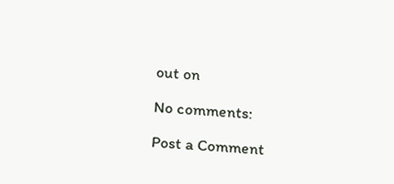out on

No comments:

Post a Comment